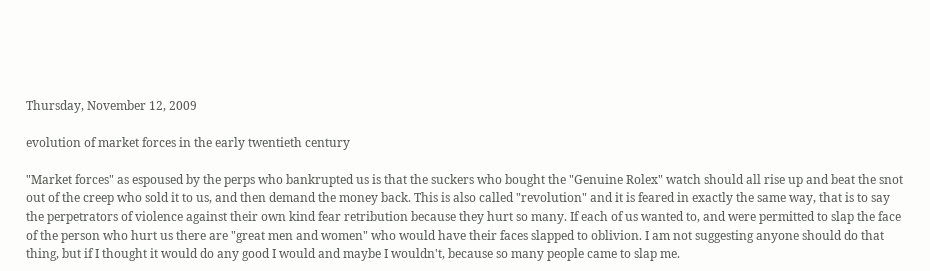Thursday, November 12, 2009

evolution of market forces in the early twentieth century

"Market forces" as espoused by the perps who bankrupted us is that the suckers who bought the "Genuine Rolex" watch should all rise up and beat the snot out of the creep who sold it to us, and then demand the money back. This is also called "revolution" and it is feared in exactly the same way, that is to say the perpetrators of violence against their own kind fear retribution because they hurt so many. If each of us wanted to, and were permitted to slap the face of the person who hurt us there are "great men and women" who would have their faces slapped to oblivion. I am not suggesting anyone should do that thing, but if I thought it would do any good I would and maybe I wouldn't, because so many people came to slap me.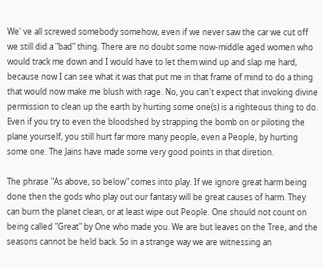We' ve all screwed somebody somehow, even if we never saw the car we cut off we still did a "bad" thing. There are no doubt some now-middle aged women who would track me down and I would have to let them wind up and slap me hard, because now I can see what it was that put me in that frame of mind to do a thing that would now make me blush with rage. No, you can't expect that invoking divine permission to clean up the earth by hurting some one(s) is a righteous thing to do. Even if you try to even the bloodshed by strapping the bomb on or piloting the plane yourself, you still hurt far more many people, even a People, by hurting some one. The Jains have made some very good points in that diretion.

The phrase "As above, so below" comes into play. If we ignore great harm being done then the gods who play out our fantasy will be great causes of harm. They can burn the planet clean, or at least wipe out People. One should not count on being called "Great" by One who made you. We are but leaves on the Tree, and the seasons cannot be held back. So in a strange way we are witnessing an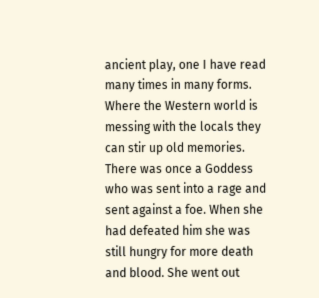ancient play, one I have read many times in many forms. Where the Western world is messing with the locals they can stir up old memories. There was once a Goddess who was sent into a rage and sent against a foe. When she had defeated him she was still hungry for more death and blood. She went out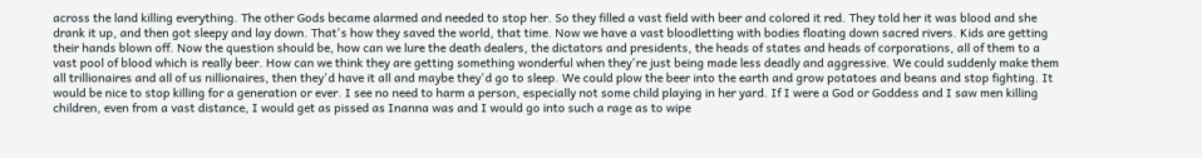across the land killing everything. The other Gods became alarmed and needed to stop her. So they filled a vast field with beer and colored it red. They told her it was blood and she drank it up, and then got sleepy and lay down. That's how they saved the world, that time. Now we have a vast bloodletting with bodies floating down sacred rivers. Kids are getting their hands blown off. Now the question should be, how can we lure the death dealers, the dictators and presidents, the heads of states and heads of corporations, all of them to a vast pool of blood which is really beer. How can we think they are getting something wonderful when they're just being made less deadly and aggressive. We could suddenly make them all trillionaires and all of us nillionaires, then they'd have it all and maybe they'd go to sleep. We could plow the beer into the earth and grow potatoes and beans and stop fighting. It would be nice to stop killing for a generation or ever. I see no need to harm a person, especially not some child playing in her yard. If I were a God or Goddess and I saw men killing children, even from a vast distance, I would get as pissed as Inanna was and I would go into such a rage as to wipe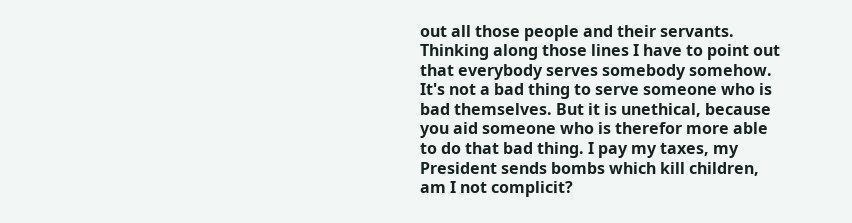out all those people and their servants. Thinking along those lines I have to point out that everybody serves somebody somehow. It's not a bad thing to serve someone who is bad themselves. But it is unethical, because you aid someone who is therefor more able to do that bad thing. I pay my taxes, my President sends bombs which kill children, am I not complicit?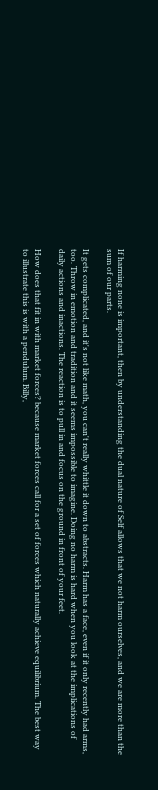If harming none is important, then by understanding the dual nature of Self allows that we not harm ourselves, and we are more than the sum of our parts.

It gets complicated, and it's not like math, you can't really whittle it down to abstracts. Harm has a face, even if it only recently had arms, too. Throw in emotion and tradition and it seems impossible to imagine. Doing no harm is hard when you look at the implications of daily actions and inactions. The reaction is to pull in and focus on the ground in front of your feet.

How does that fit in with market forces? because market forces call for a set of forces which naturally achieve equilibrium. The best way to illustrate this is with a pendulum. Billy,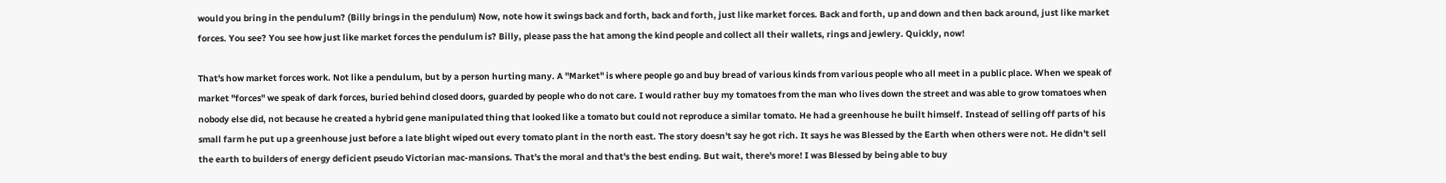would you bring in the pendulum? (Billy brings in the pendulum) Now, note how it swings back and forth, back and forth, just like market forces. Back and forth, up and down and then back around, just like market forces. You see? You see how just like market forces the pendulum is? Billy, please pass the hat among the kind people and collect all their wallets, rings and jewlery. Quickly, now!

That's how market forces work. Not like a pendulum, but by a person hurting many. A "Market" is where people go and buy bread of various kinds from various people who all meet in a public place. When we speak of market "forces" we speak of dark forces, buried behind closed doors, guarded by people who do not care. I would rather buy my tomatoes from the man who lives down the street and was able to grow tomatoes when nobody else did, not because he created a hybrid gene manipulated thing that looked like a tomato but could not reproduce a similar tomato. He had a greenhouse he built himself. Instead of selling off parts of his small farm he put up a greenhouse just before a late blight wiped out every tomato plant in the north east. The story doesn't say he got rich. It says he was Blessed by the Earth when others were not. He didn't sell the earth to builders of energy deficient pseudo Victorian mac-mansions. That's the moral and that's the best ending. But wait, there's more! I was Blessed by being able to buy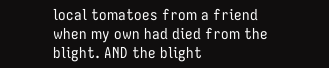local tomatoes from a friend when my own had died from the blight. AND the blight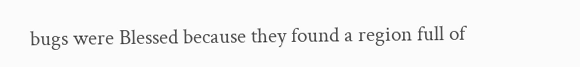bugs were Blessed because they found a region full of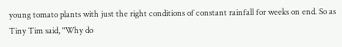young tomato plants with just the right conditions of constant rainfall for weeks on end. So as Tiny Tim said, "Why do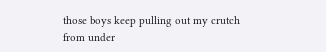those boys keep pulling out my crutch from under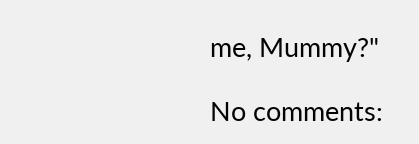me, Mummy?"

No comments: